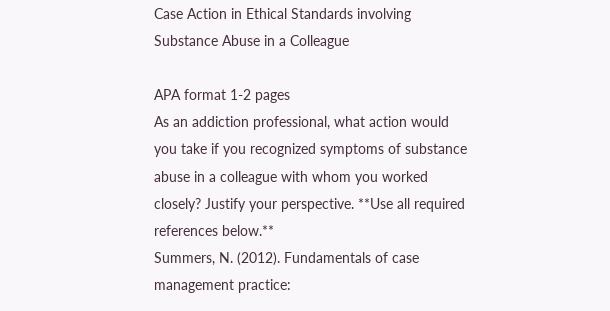Case Action in Ethical Standards involving Substance Abuse in a Colleague

APA format 1-2 pages
As an addiction professional, what action would you take if you recognized symptoms of substance abuse in a colleague with whom you worked
closely? Justify your perspective. **Use all required references below.**
Summers, N. (2012). Fundamentals of case management practice: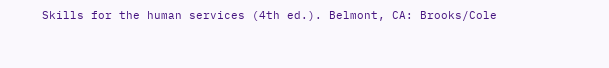Skills for the human services (4th ed.). Belmont, CA: Brooks/Cole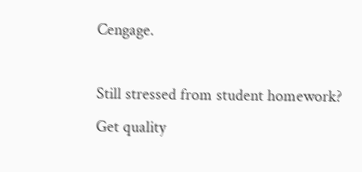Cengage.

Still stressed from student homework?
Get quality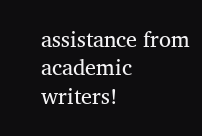assistance from academic writers!